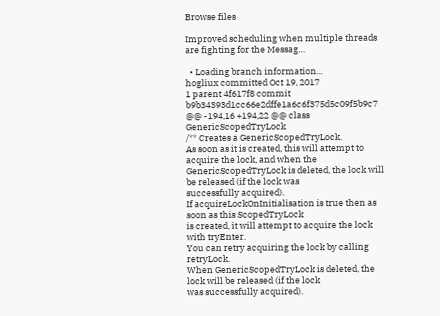Browse files

Improved scheduling when multiple threads are fighting for the Messag…

  • Loading branch information...
hogliux committed Oct 19, 2017
1 parent 4f617f8 commit b9b34393d1cc66e2dffe1a6c6f375d5c09f5b9c7
@@ -194,16 +194,22 @@ class GenericScopedTryLock
/** Creates a GenericScopedTryLock.
As soon as it is created, this will attempt to acquire the lock, and when the
GenericScopedTryLock is deleted, the lock will be released (if the lock was
successfully acquired).
If acquireLockOnInitialisation is true then as soon as this ScopedTryLock
is created, it will attempt to acquire the lock with tryEnter.
You can retry acquiring the lock by calling retryLock.
When GenericScopedTryLock is deleted, the lock will be released (if the lock
was successfully acquired).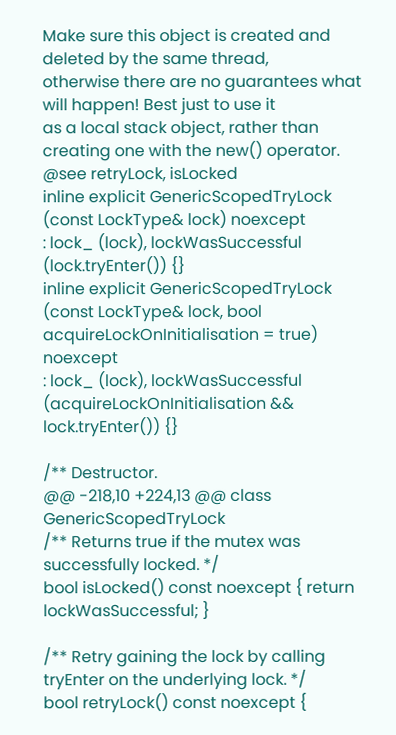Make sure this object is created and deleted by the same thread,
otherwise there are no guarantees what will happen! Best just to use it
as a local stack object, rather than creating one with the new() operator.
@see retryLock, isLocked
inline explicit GenericScopedTryLock (const LockType& lock) noexcept
: lock_ (lock), lockWasSuccessful (lock.tryEnter()) {}
inline explicit GenericScopedTryLock (const LockType& lock, bool acquireLockOnInitialisation = true) noexcept
: lock_ (lock), lockWasSuccessful (acquireLockOnInitialisation && lock.tryEnter()) {}

/** Destructor.
@@ -218,10 +224,13 @@ class GenericScopedTryLock
/** Returns true if the mutex was successfully locked. */
bool isLocked() const noexcept { return lockWasSuccessful; }

/** Retry gaining the lock by calling tryEnter on the underlying lock. */
bool retryLock() const noexcept {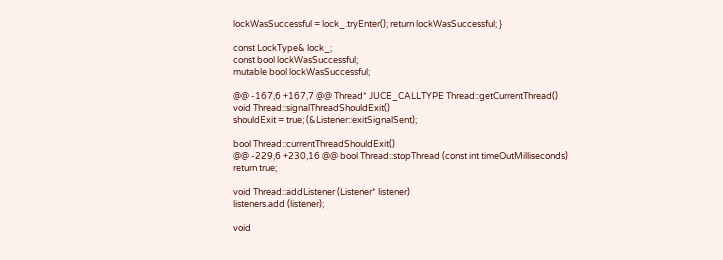lockWasSuccessful = lock_.tryEnter(); return lockWasSuccessful; }

const LockType& lock_;
const bool lockWasSuccessful;
mutable bool lockWasSuccessful;

@@ -167,6 +167,7 @@ Thread* JUCE_CALLTYPE Thread::getCurrentThread()
void Thread::signalThreadShouldExit()
shouldExit = true; (&Listener::exitSignalSent);

bool Thread::currentThreadShouldExit()
@@ -229,6 +230,16 @@ bool Thread::stopThread (const int timeOutMilliseconds)
return true;

void Thread::addListener (Listener* listener)
listeners.add (listener);

void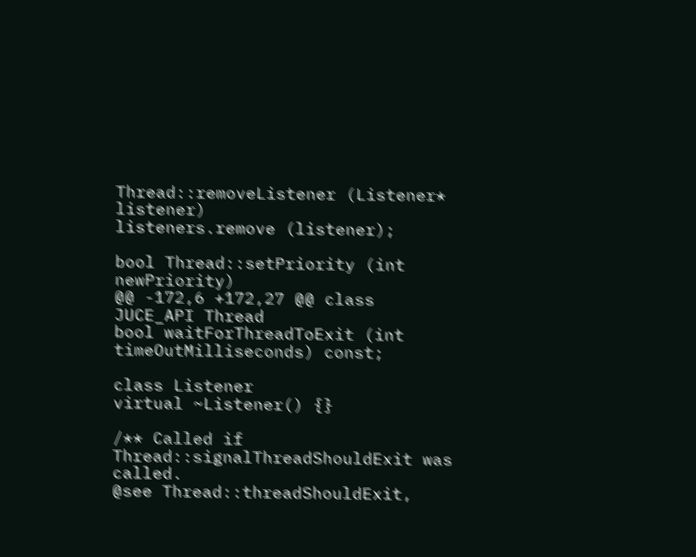Thread::removeListener (Listener* listener)
listeners.remove (listener);

bool Thread::setPriority (int newPriority)
@@ -172,6 +172,27 @@ class JUCE_API Thread
bool waitForThreadToExit (int timeOutMilliseconds) const;

class Listener
virtual ~Listener() {}

/** Called if Thread::signalThreadShouldExit was called.
@see Thread::threadShouldExit,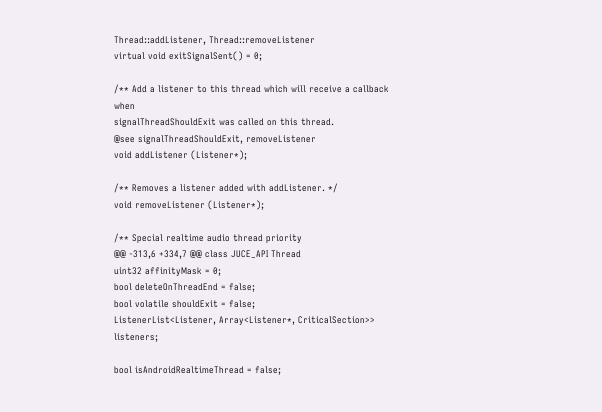Thread::addListener, Thread::removeListener
virtual void exitSignalSent() = 0;

/** Add a listener to this thread which will receive a callback when
signalThreadShouldExit was called on this thread.
@see signalThreadShouldExit, removeListener
void addListener (Listener*);

/** Removes a listener added with addListener. */
void removeListener (Listener*);

/** Special realtime audio thread priority
@@ -313,6 +334,7 @@ class JUCE_API Thread
uint32 affinityMask = 0;
bool deleteOnThreadEnd = false;
bool volatile shouldExit = false;
ListenerList<Listener, Array<Listener*, CriticalSection>> listeners;

bool isAndroidRealtimeThread = false;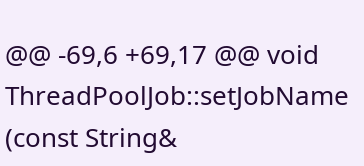@@ -69,6 +69,17 @@ void ThreadPoolJob::setJobName (const String&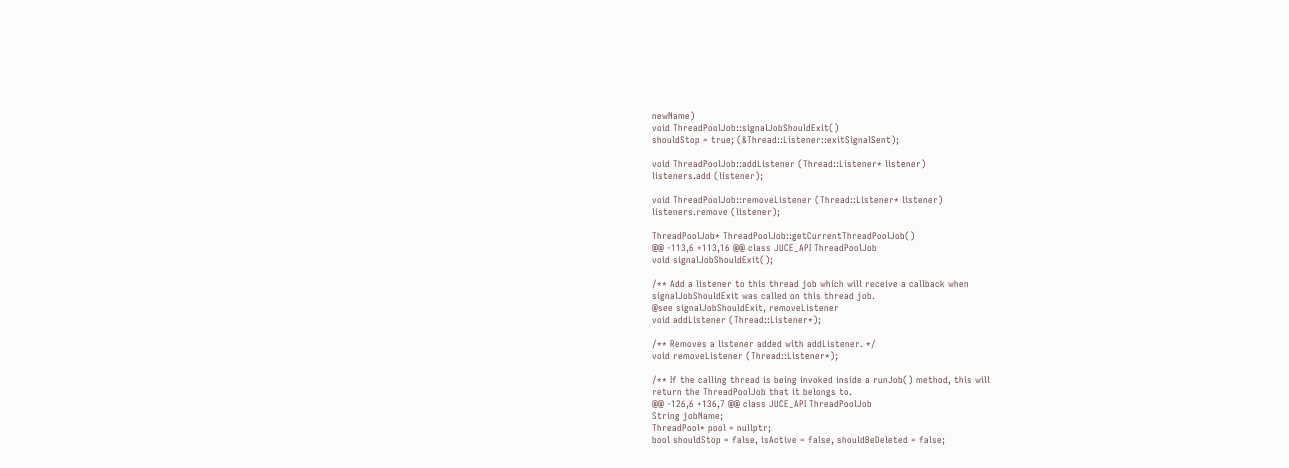newName)
void ThreadPoolJob::signalJobShouldExit()
shouldStop = true; (&Thread::Listener::exitSignalSent);

void ThreadPoolJob::addListener (Thread::Listener* listener)
listeners.add (listener);

void ThreadPoolJob::removeListener (Thread::Listener* listener)
listeners.remove (listener);

ThreadPoolJob* ThreadPoolJob::getCurrentThreadPoolJob()
@@ -113,6 +113,16 @@ class JUCE_API ThreadPoolJob
void signalJobShouldExit();

/** Add a listener to this thread job which will receive a callback when
signalJobShouldExit was called on this thread job.
@see signalJobShouldExit, removeListener
void addListener (Thread::Listener*);

/** Removes a listener added with addListener. */
void removeListener (Thread::Listener*);

/** If the calling thread is being invoked inside a runJob() method, this will
return the ThreadPoolJob that it belongs to.
@@ -126,6 +136,7 @@ class JUCE_API ThreadPoolJob
String jobName;
ThreadPool* pool = nullptr;
bool shouldStop = false, isActive = false, shouldBeDeleted = false;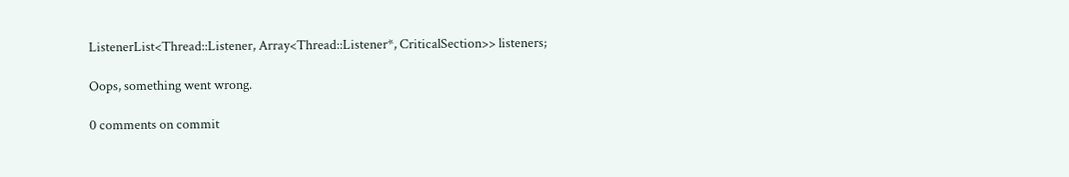ListenerList<Thread::Listener, Array<Thread::Listener*, CriticalSection>> listeners;

Oops, something went wrong.

0 comments on commit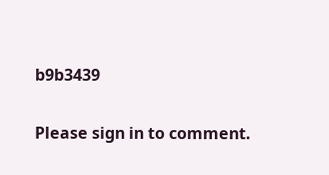b9b3439

Please sign in to comment.